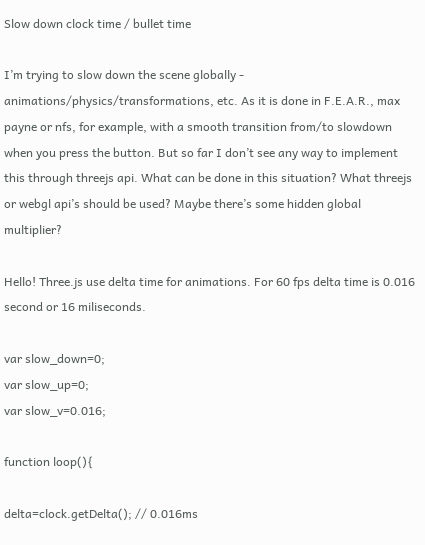Slow down clock time / bullet time

I’m trying to slow down the scene globally - animations/physics/transformations, etc. As it is done in F.E.A.R., max payne or nfs, for example, with a smooth transition from/to slowdown when you press the button. But so far I don’t see any way to implement this through threejs api. What can be done in this situation? What threejs or webgl api’s should be used? Maybe there’s some hidden global multiplier?

Hello! Three.js use delta time for animations. For 60 fps delta time is 0.016 second or 16 miliseconds.

var slow_down=0;
var slow_up=0;
var slow_v=0.016;

function loop(){

delta=clock.getDelta(); // 0.016ms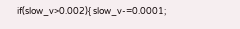if(slow_v>0.002){ slow_v-=0.0001;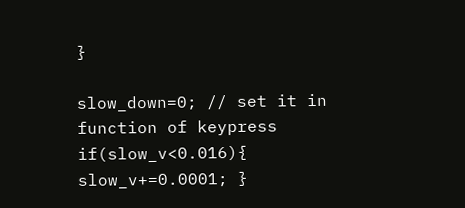}

slow_down=0; // set it in function of keypress
if(slow_v<0.016){ slow_v+=0.0001; }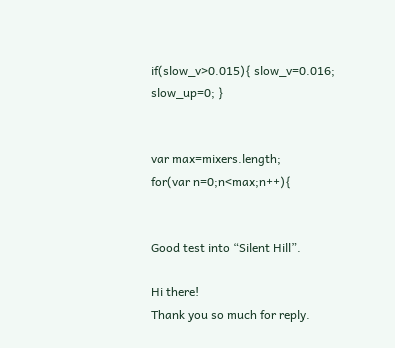if(slow_v>0.015){ slow_v=0.016; slow_up=0; }


var max=mixers.length;
for(var n=0;n<max;n++){


Good test into “Silent Hill”.

Hi there!
Thank you so much for reply.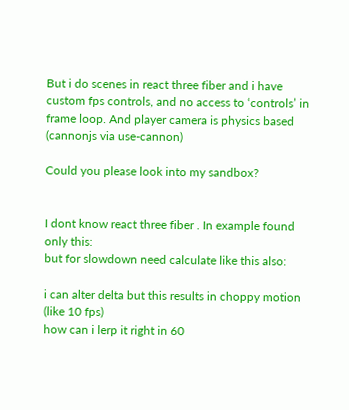But i do scenes in react three fiber and i have custom fps controls, and no access to ‘controls’ in frame loop. And player camera is physics based (cannonjs via use-cannon)

Could you please look into my sandbox?


I dont know react three fiber . In example found only this:
but for slowdown need calculate like this also:

i can alter delta but this results in choppy motion (like 10 fps)
how can i lerp it right in 60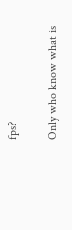fps?

Only who know what is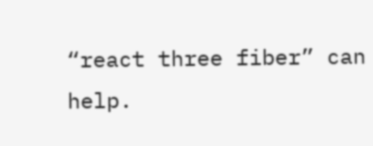“react three fiber” can help.